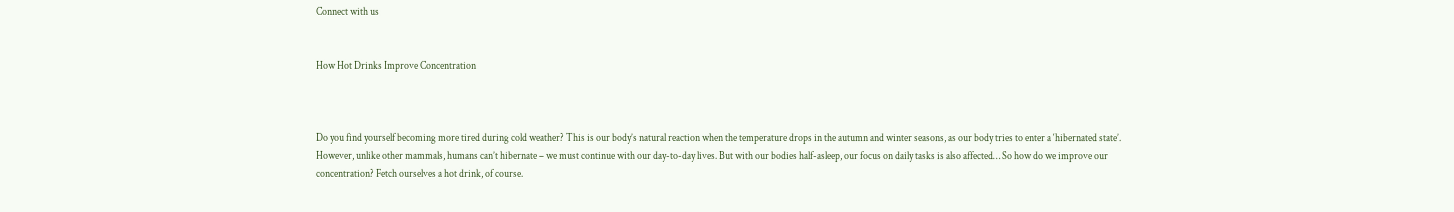Connect with us


How Hot Drinks Improve Concentration



Do you find yourself becoming more tired during cold weather? This is our body’s natural reaction when the temperature drops in the autumn and winter seasons, as our body tries to enter a ‘hibernated state’. However, unlike other mammals, humans can’t hibernate – we must continue with our day-to-day lives. But with our bodies half-asleep, our focus on daily tasks is also affected… So how do we improve our concentration? Fetch ourselves a hot drink, of course.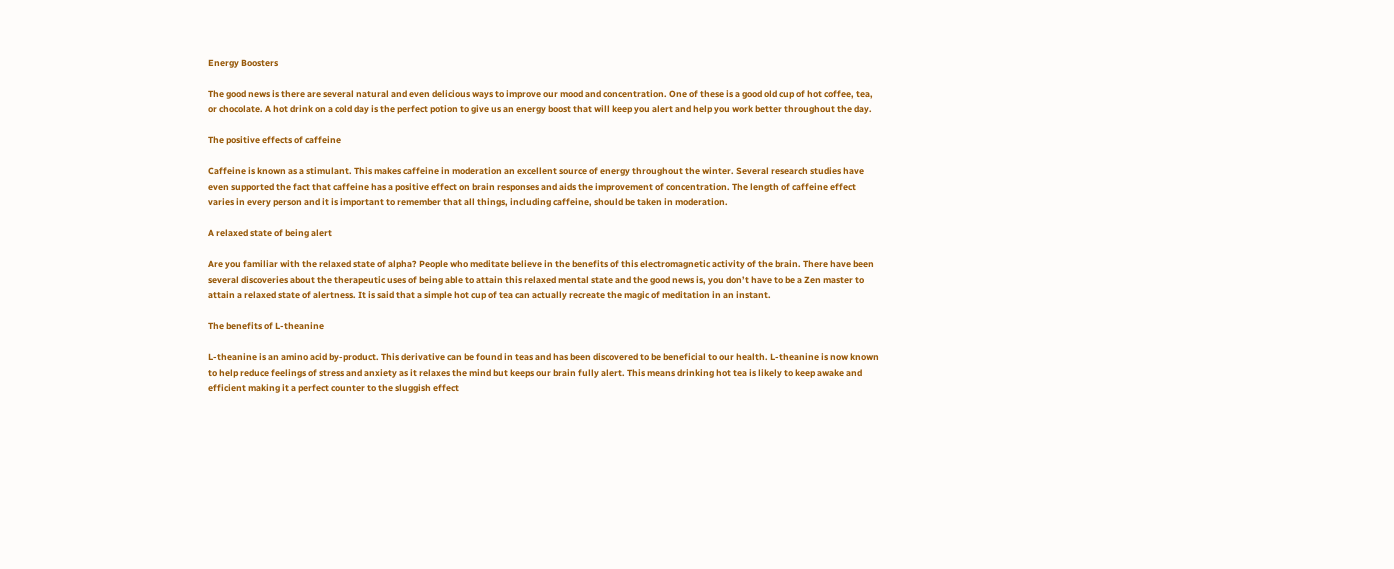Energy Boosters

The good news is there are several natural and even delicious ways to improve our mood and concentration. One of these is a good old cup of hot coffee, tea, or chocolate. A hot drink on a cold day is the perfect potion to give us an energy boost that will keep you alert and help you work better throughout the day.

The positive effects of caffeine

Caffeine is known as a stimulant. This makes caffeine in moderation an excellent source of energy throughout the winter. Several research studies have even supported the fact that caffeine has a positive effect on brain responses and aids the improvement of concentration. The length of caffeine effect varies in every person and it is important to remember that all things, including caffeine, should be taken in moderation.

A relaxed state of being alert

Are you familiar with the relaxed state of alpha? People who meditate believe in the benefits of this electromagnetic activity of the brain. There have been several discoveries about the therapeutic uses of being able to attain this relaxed mental state and the good news is, you don’t have to be a Zen master to attain a relaxed state of alertness. It is said that a simple hot cup of tea can actually recreate the magic of meditation in an instant.

The benefits of L-theanine

L-theanine is an amino acid by-product. This derivative can be found in teas and has been discovered to be beneficial to our health. L-theanine is now known to help reduce feelings of stress and anxiety as it relaxes the mind but keeps our brain fully alert. This means drinking hot tea is likely to keep awake and efficient making it a perfect counter to the sluggish effect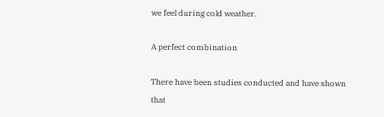we feel during cold weather.

A perfect combination

There have been studies conducted and have shown that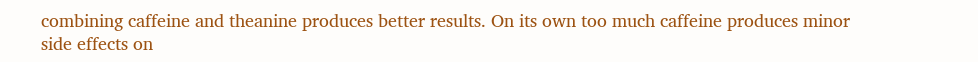combining caffeine and theanine produces better results. On its own too much caffeine produces minor side effects on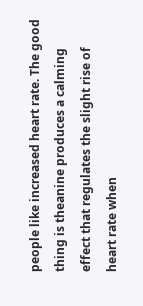people like increased heart rate. The good thing is theanine produces a calming effect that regulates the slight rise of heart rate when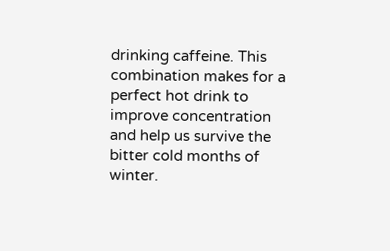drinking caffeine. This combination makes for a perfect hot drink to improve concentration and help us survive the bitter cold months of winter.